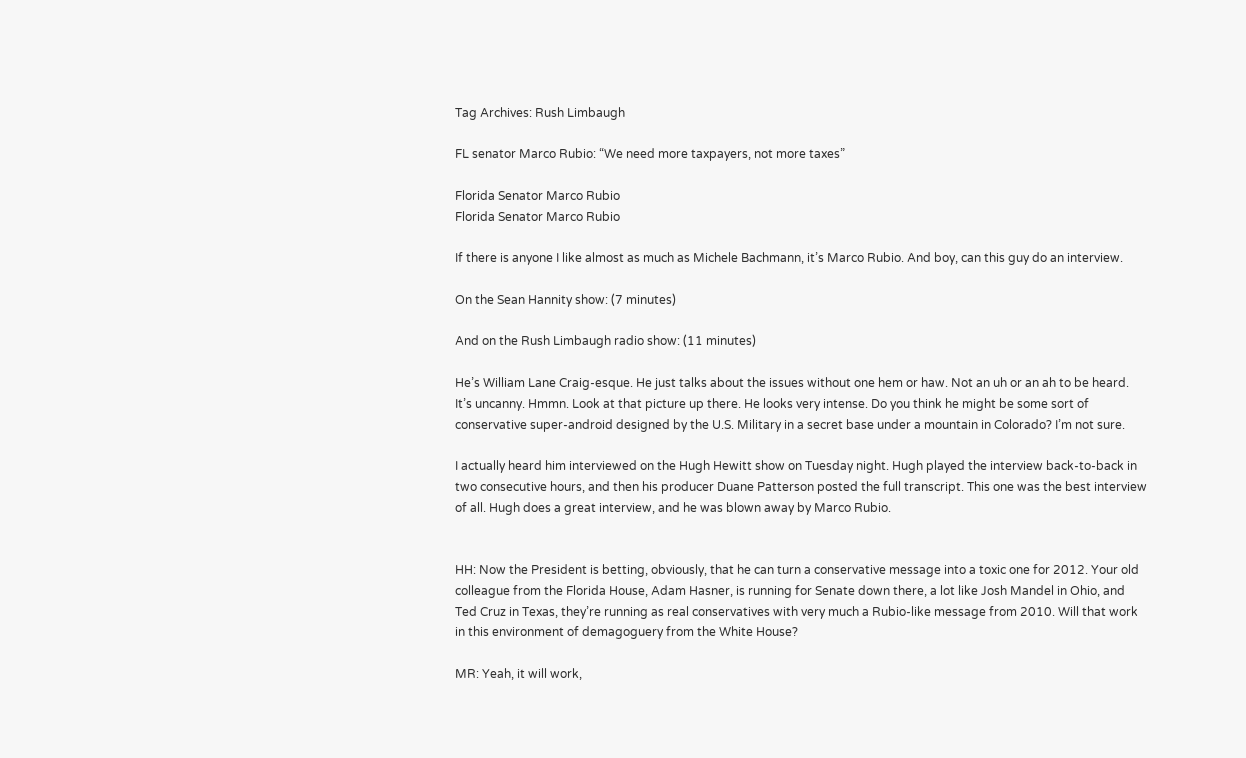Tag Archives: Rush Limbaugh

FL senator Marco Rubio: “We need more taxpayers, not more taxes”

Florida Senator Marco Rubio
Florida Senator Marco Rubio

If there is anyone I like almost as much as Michele Bachmann, it’s Marco Rubio. And boy, can this guy do an interview.

On the Sean Hannity show: (7 minutes)

And on the Rush Limbaugh radio show: (11 minutes)

He’s William Lane Craig-esque. He just talks about the issues without one hem or haw. Not an uh or an ah to be heard. It’s uncanny. Hmmn. Look at that picture up there. He looks very intense. Do you think he might be some sort of conservative super-android designed by the U.S. Military in a secret base under a mountain in Colorado? I’m not sure.

I actually heard him interviewed on the Hugh Hewitt show on Tuesday night. Hugh played the interview back-to-back in two consecutive hours, and then his producer Duane Patterson posted the full transcript. This one was the best interview of all. Hugh does a great interview, and he was blown away by Marco Rubio.


HH: Now the President is betting, obviously, that he can turn a conservative message into a toxic one for 2012. Your old colleague from the Florida House, Adam Hasner, is running for Senate down there, a lot like Josh Mandel in Ohio, and Ted Cruz in Texas, they’re running as real conservatives with very much a Rubio-like message from 2010. Will that work in this environment of demagoguery from the White House?

MR: Yeah, it will work,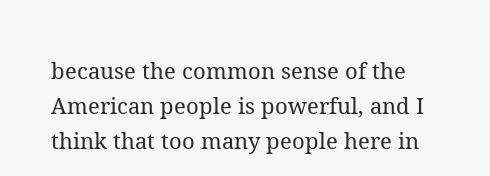because the common sense of the American people is powerful, and I think that too many people here in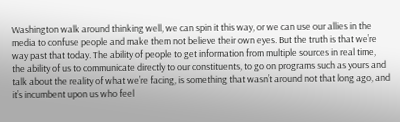Washington walk around thinking well, we can spin it this way, or we can use our allies in the media to confuse people and make them not believe their own eyes. But the truth is that we’re way past that today. The ability of people to get information from multiple sources in real time, the ability of us to communicate directly to our constituents, to go on programs such as yours and talk about the reality of what we’re facing, is something that wasn’t around not that long ago, and it’s incumbent upon us who feel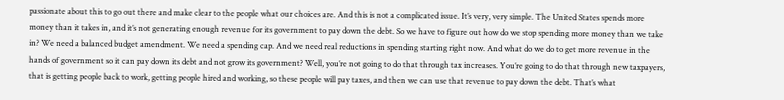passionate about this to go out there and make clear to the people what our choices are. And this is not a complicated issue. It’s very, very simple. The United States spends more money than it takes in, and it’s not generating enough revenue for its government to pay down the debt. So we have to figure out how do we stop spending more money than we take in? We need a balanced budget amendment. We need a spending cap. And we need real reductions in spending starting right now. And what do we do to get more revenue in the hands of government so it can pay down its debt and not grow its government? Well, you’re not going to do that through tax increases. You’re going to do that through new taxpayers, that is getting people back to work, getting people hired and working, so these people will pay taxes, and then we can use that revenue to pay down the debt. That’s what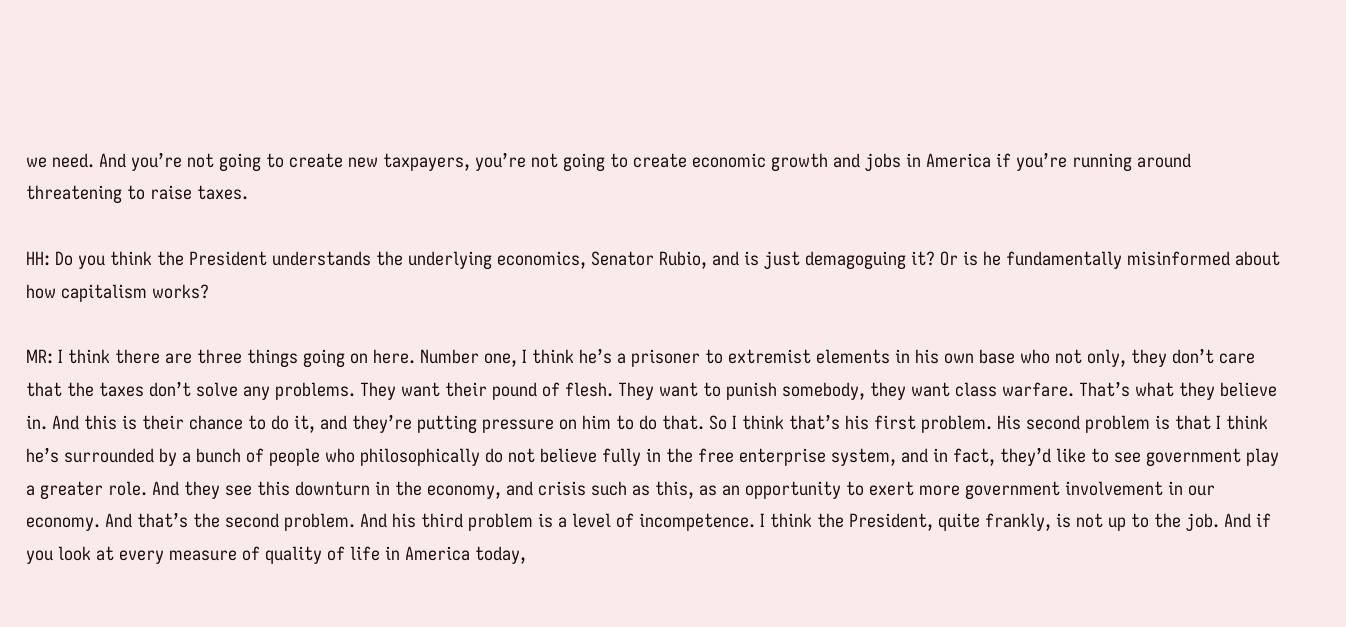we need. And you’re not going to create new taxpayers, you’re not going to create economic growth and jobs in America if you’re running around threatening to raise taxes.

HH: Do you think the President understands the underlying economics, Senator Rubio, and is just demagoguing it? Or is he fundamentally misinformed about how capitalism works?

MR: I think there are three things going on here. Number one, I think he’s a prisoner to extremist elements in his own base who not only, they don’t care that the taxes don’t solve any problems. They want their pound of flesh. They want to punish somebody, they want class warfare. That’s what they believe in. And this is their chance to do it, and they’re putting pressure on him to do that. So I think that’s his first problem. His second problem is that I think he’s surrounded by a bunch of people who philosophically do not believe fully in the free enterprise system, and in fact, they’d like to see government play a greater role. And they see this downturn in the economy, and crisis such as this, as an opportunity to exert more government involvement in our economy. And that’s the second problem. And his third problem is a level of incompetence. I think the President, quite frankly, is not up to the job. And if you look at every measure of quality of life in America today,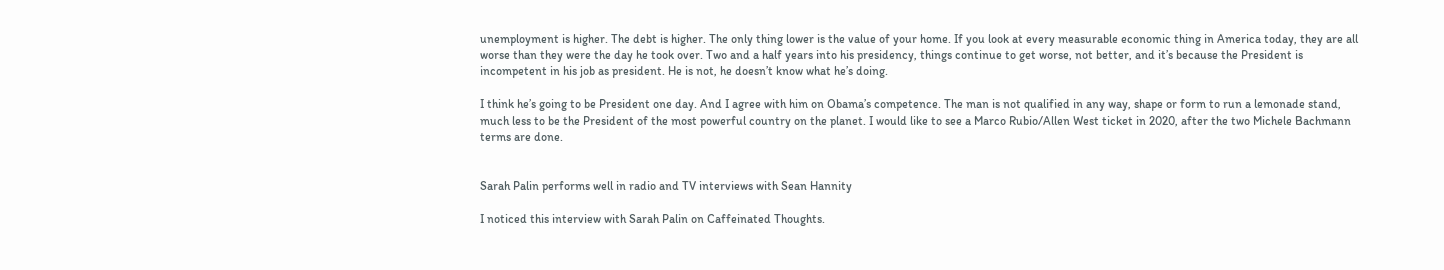unemployment is higher. The debt is higher. The only thing lower is the value of your home. If you look at every measurable economic thing in America today, they are all worse than they were the day he took over. Two and a half years into his presidency, things continue to get worse, not better, and it’s because the President is incompetent in his job as president. He is not, he doesn’t know what he’s doing.

I think he’s going to be President one day. And I agree with him on Obama’s competence. The man is not qualified in any way, shape or form to run a lemonade stand, much less to be the President of the most powerful country on the planet. I would like to see a Marco Rubio/Allen West ticket in 2020, after the two Michele Bachmann terms are done.


Sarah Palin performs well in radio and TV interviews with Sean Hannity

I noticed this interview with Sarah Palin on Caffeinated Thoughts.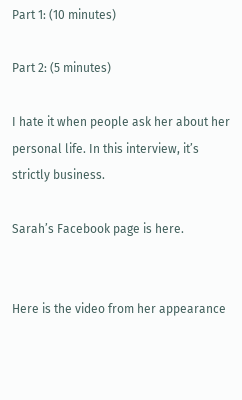Part 1: (10 minutes)

Part 2: (5 minutes)

I hate it when people ask her about her personal life. In this interview, it’s strictly business.

Sarah’s Facebook page is here.


Here is the video from her appearance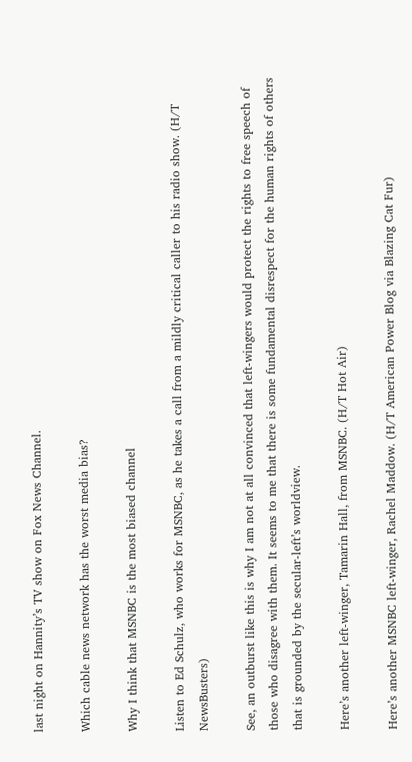last night on Hannity’s TV show on Fox News Channel.

Which cable news network has the worst media bias?

Why I think that MSNBC is the most biased channel

Listen to Ed Schulz, who works for MSNBC, as he takes a call from a mildly critical caller to his radio show. (H/T NewsBusters)

See, an outburst like this is why I am not at all convinced that left-wingers would protect the rights to free speech of those who disagree with them. It seems to me that there is some fundamental disrespect for the human rights of others that is grounded by the secular-left’s worldview.

Here’s another left-winger, Tamarin Hall, from MSNBC. (H/T Hot Air)

Here’s another MSNBC left-winger, Rachel Maddow. (H/T American Power Blog via Blazing Cat Fur)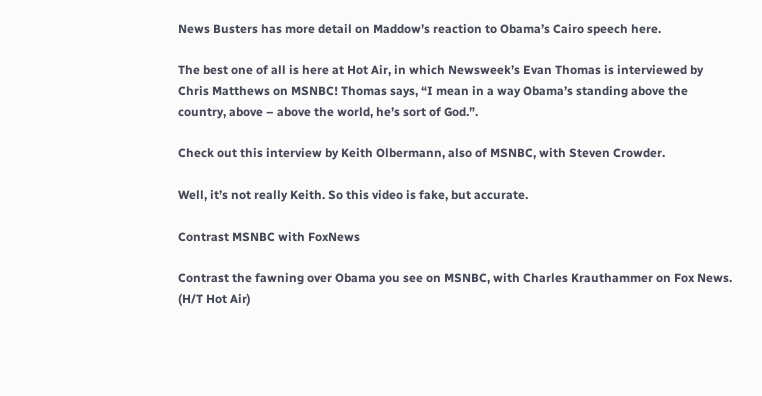News Busters has more detail on Maddow’s reaction to Obama’s Cairo speech here.

The best one of all is here at Hot Air, in which Newsweek’s Evan Thomas is interviewed by Chris Matthews on MSNBC! Thomas says, “I mean in a way Obama’s standing above the country, above – above the world, he’s sort of God.”.

Check out this interview by Keith Olbermann, also of MSNBC, with Steven Crowder.

Well, it’s not really Keith. So this video is fake, but accurate.

Contrast MSNBC with FoxNews

Contrast the fawning over Obama you see on MSNBC, with Charles Krauthammer on Fox News. (H/T Hot Air)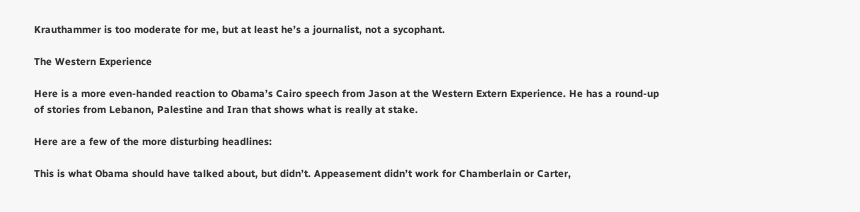Krauthammer is too moderate for me, but at least he’s a journalist, not a sycophant.

The Western Experience

Here is a more even-handed reaction to Obama’s Cairo speech from Jason at the Western Extern Experience. He has a round-up of stories from Lebanon, Palestine and Iran that shows what is really at stake.

Here are a few of the more disturbing headlines:

This is what Obama should have talked about, but didn’t. Appeasement didn’t work for Chamberlain or Carter,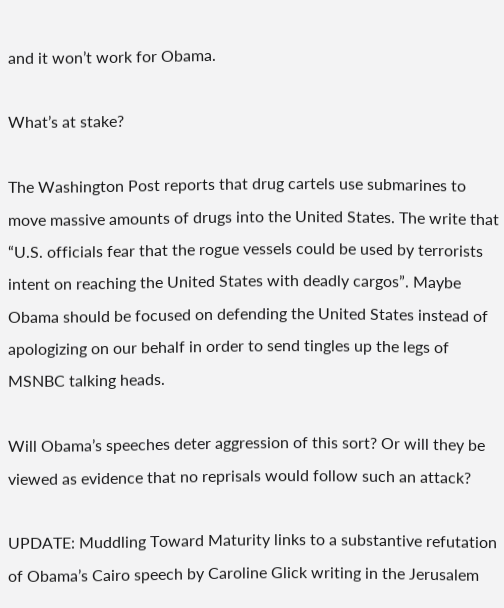and it won’t work for Obama.

What’s at stake?

The Washington Post reports that drug cartels use submarines to move massive amounts of drugs into the United States. The write that “U.S. officials fear that the rogue vessels could be used by terrorists intent on reaching the United States with deadly cargos”. Maybe Obama should be focused on defending the United States instead of apologizing on our behalf in order to send tingles up the legs of MSNBC talking heads.

Will Obama’s speeches deter aggression of this sort? Or will they be viewed as evidence that no reprisals would follow such an attack?

UPDATE: Muddling Toward Maturity links to a substantive refutation of Obama’s Cairo speech by Caroline Glick writing in the Jerusalem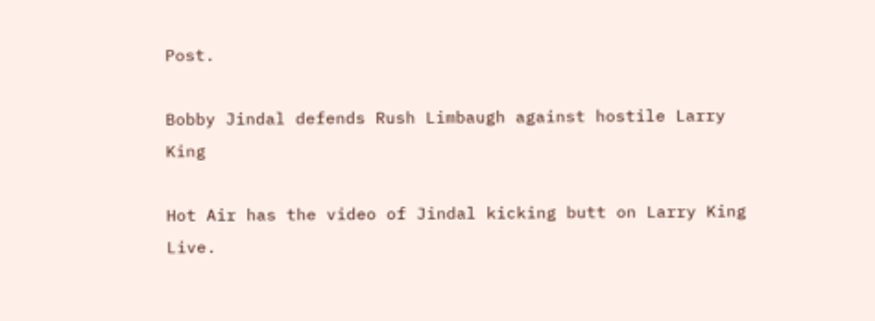Post.

Bobby Jindal defends Rush Limbaugh against hostile Larry King

Hot Air has the video of Jindal kicking butt on Larry King Live.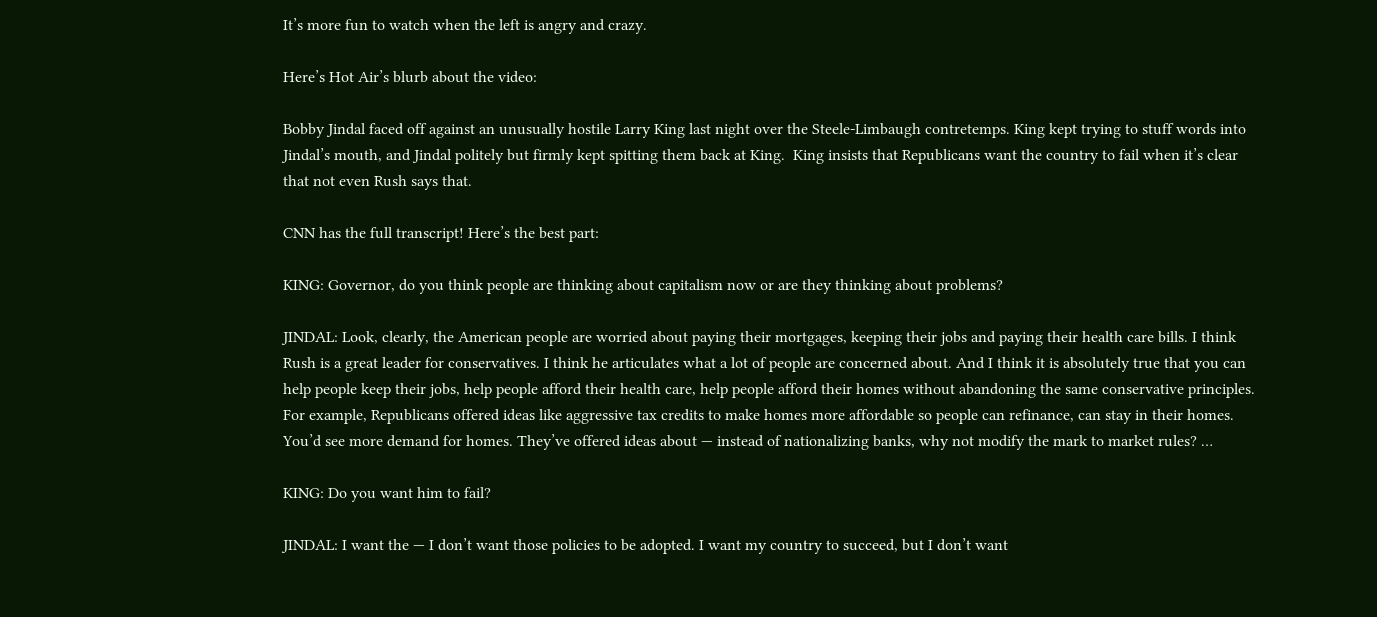It’s more fun to watch when the left is angry and crazy.

Here’s Hot Air’s blurb about the video:

Bobby Jindal faced off against an unusually hostile Larry King last night over the Steele-Limbaugh contretemps. King kept trying to stuff words into Jindal’s mouth, and Jindal politely but firmly kept spitting them back at King.  King insists that Republicans want the country to fail when it’s clear that not even Rush says that.

CNN has the full transcript! Here’s the best part:

KING: Governor, do you think people are thinking about capitalism now or are they thinking about problems?

JINDAL: Look, clearly, the American people are worried about paying their mortgages, keeping their jobs and paying their health care bills. I think Rush is a great leader for conservatives. I think he articulates what a lot of people are concerned about. And I think it is absolutely true that you can help people keep their jobs, help people afford their health care, help people afford their homes without abandoning the same conservative principles.  For example, Republicans offered ideas like aggressive tax credits to make homes more affordable so people can refinance, can stay in their homes. You’d see more demand for homes. They’ve offered ideas about — instead of nationalizing banks, why not modify the mark to market rules? …

KING: Do you want him to fail?

JINDAL: I want the — I don’t want those policies to be adopted. I want my country to succeed, but I don’t want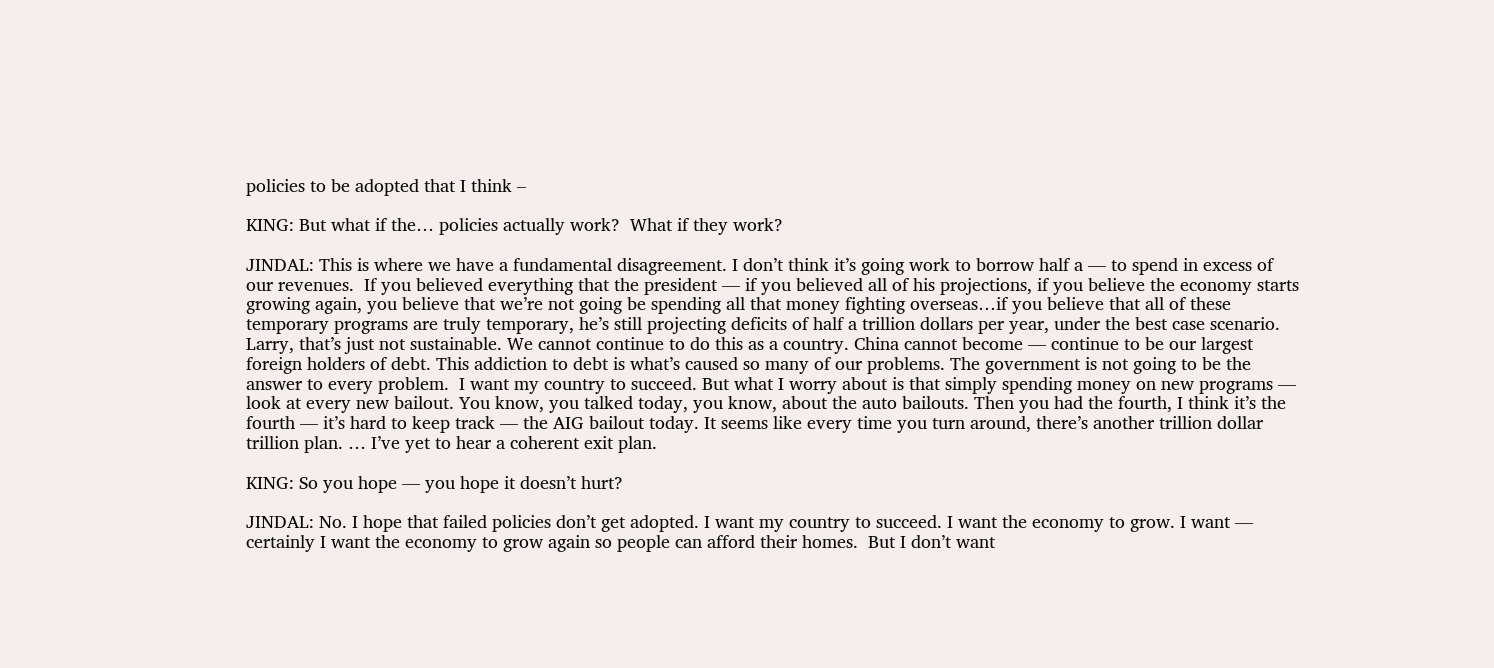policies to be adopted that I think –

KING: But what if the… policies actually work?  What if they work?

JINDAL: This is where we have a fundamental disagreement. I don’t think it’s going work to borrow half a — to spend in excess of our revenues.  If you believed everything that the president — if you believed all of his projections, if you believe the economy starts growing again, you believe that we’re not going be spending all that money fighting overseas…if you believe that all of these temporary programs are truly temporary, he’s still projecting deficits of half a trillion dollars per year, under the best case scenario.  Larry, that’s just not sustainable. We cannot continue to do this as a country. China cannot become — continue to be our largest foreign holders of debt. This addiction to debt is what’s caused so many of our problems. The government is not going to be the answer to every problem.  I want my country to succeed. But what I worry about is that simply spending money on new programs — look at every new bailout. You know, you talked today, you know, about the auto bailouts. Then you had the fourth, I think it’s the fourth — it’s hard to keep track — the AIG bailout today. It seems like every time you turn around, there’s another trillion dollar trillion plan. … I’ve yet to hear a coherent exit plan.

KING: So you hope — you hope it doesn’t hurt?

JINDAL: No. I hope that failed policies don’t get adopted. I want my country to succeed. I want the economy to grow. I want — certainly I want the economy to grow again so people can afford their homes.  But I don’t want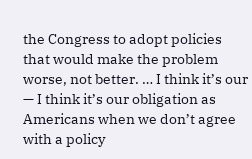the Congress to adopt policies that would make the problem worse, not better. … I think it’s our — I think it’s our obligation as Americans when we don’t agree with a policy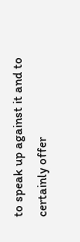to speak up against it and to certainly offer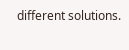different solutions.